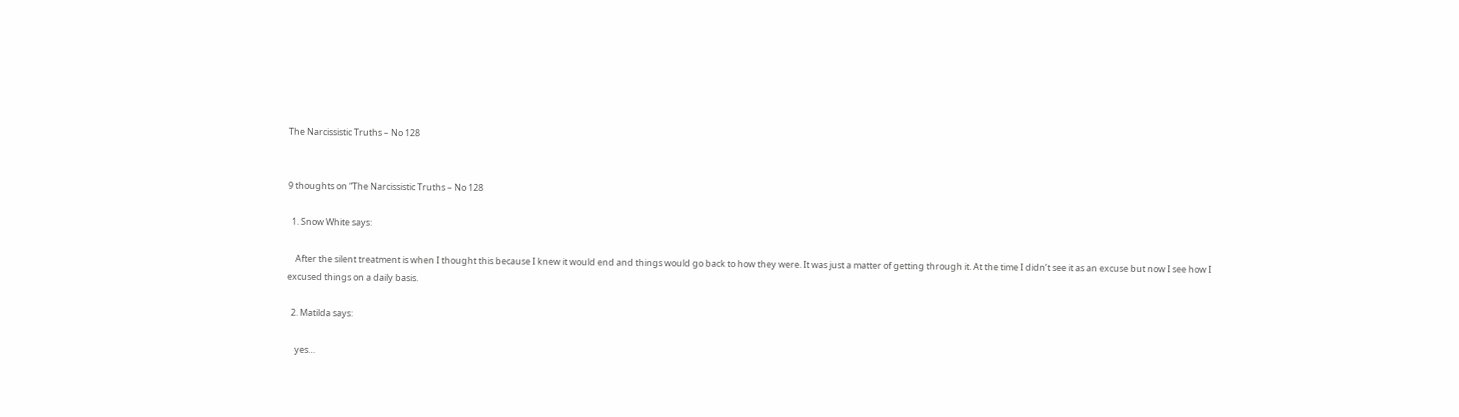The Narcissistic Truths – No 128


9 thoughts on “The Narcissistic Truths – No 128

  1. Snow White says:

    After the silent treatment is when I thought this because I knew it would end and things would go back to how they were. It was just a matter of getting through it. At the time I didn’t see it as an excuse but now I see how I excused things on a daily basis.

  2. Matilda says:

    yes…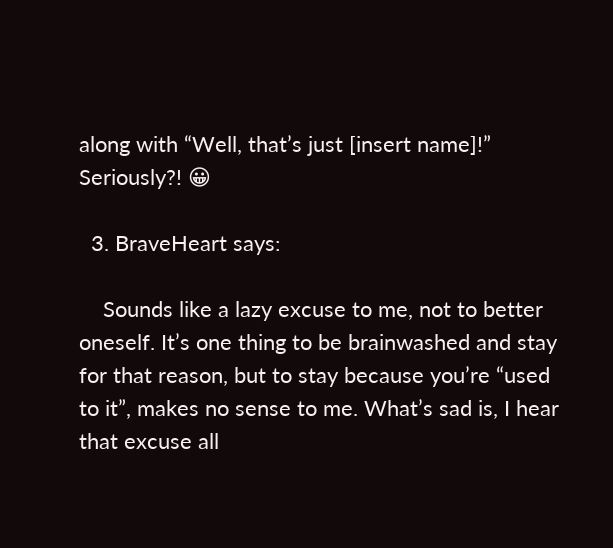along with “Well, that’s just [insert name]!” Seriously?! 😀

  3. BraveHeart says:

    Sounds like a lazy excuse to me, not to better oneself. It’s one thing to be brainwashed and stay for that reason, but to stay because you’re “used to it”, makes no sense to me. What’s sad is, I hear that excuse all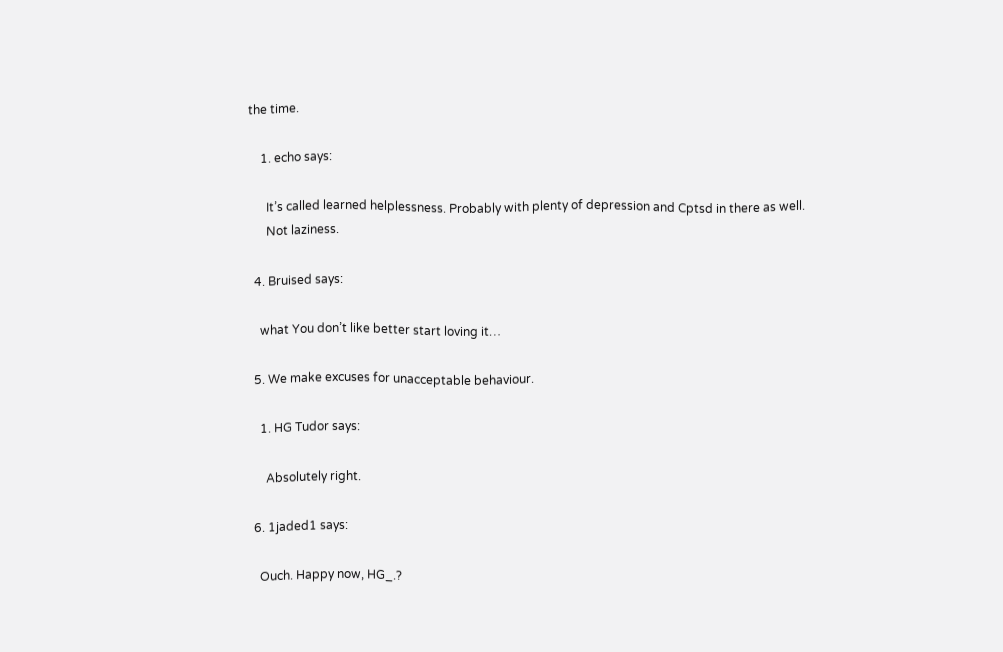the time.

    1. echo says:

      It’s called learned helplessness. Probably with plenty of depression and Cptsd in there as well.
      Not laziness.

  4. Bruised says:

    what You don’t like better start loving it…

  5. We make excuses for unacceptable behaviour.

    1. HG Tudor says:

      Absolutely right.

  6. 1jaded1 says:

    Ouch. Happy now, HG_.?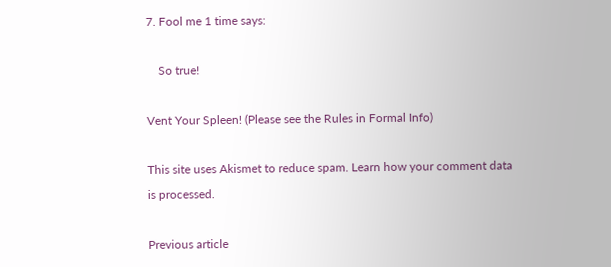7. Fool me 1 time says:

    So true!

Vent Your Spleen! (Please see the Rules in Formal Info)

This site uses Akismet to reduce spam. Learn how your comment data is processed.

Previous article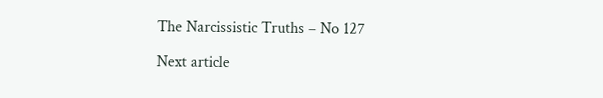The Narcissistic Truths – No 127

Next article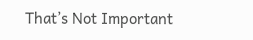That’s Not Important